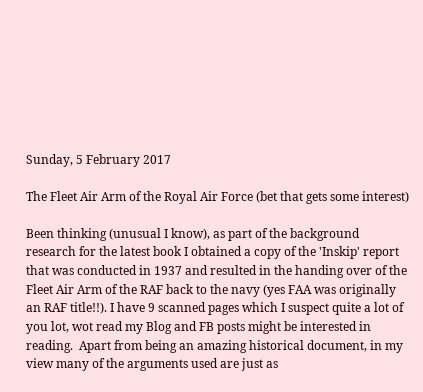Sunday, 5 February 2017

The Fleet Air Arm of the Royal Air Force (bet that gets some interest)

Been thinking (unusual I know), as part of the background research for the latest book I obtained a copy of the 'Inskip' report that was conducted in 1937 and resulted in the handing over of the Fleet Air Arm of the RAF back to the navy (yes FAA was originally an RAF title!!). I have 9 scanned pages which I suspect quite a lot of you lot, wot read my Blog and FB posts might be interested in reading.  Apart from being an amazing historical document, in my view many of the arguments used are just as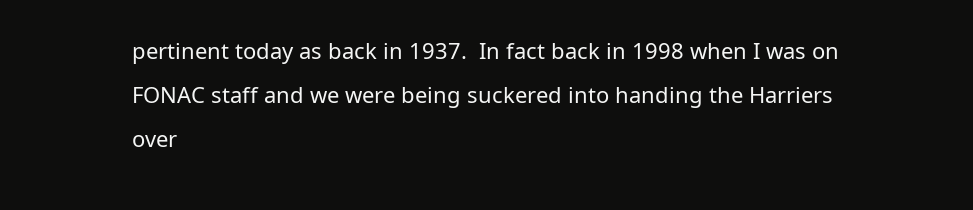pertinent today as back in 1937.  In fact back in 1998 when I was on FONAC staff and we were being suckered into handing the Harriers over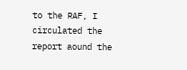to the RAF, I circulated the report aound the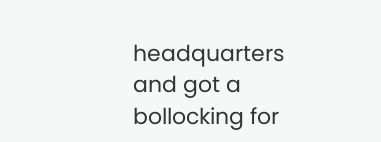headquarters and got a bollocking for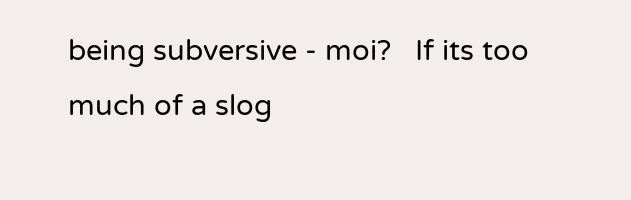being subversive - moi?   If its too much of a slog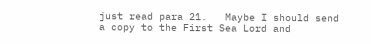just read para 21.   Maybe I should send a copy to the First Sea Lord and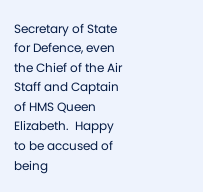Secretary of State for Defence, even the Chief of the Air Staff and Captain of HMS Queen Elizabeth.  Happy to be accused of being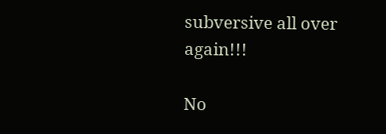subversive all over again!!!

No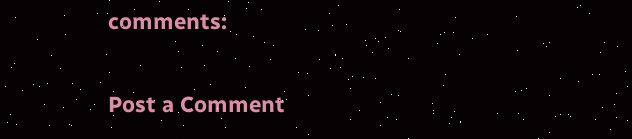comments:

Post a Comment